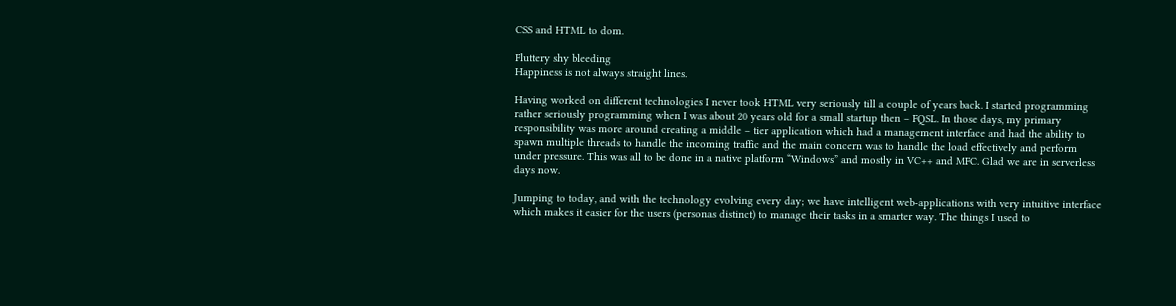CSS and HTML to dom.

Fluttery shy bleeding
Happiness is not always straight lines.

Having worked on different technologies I never took HTML very seriously till a couple of years back. I started programming rather seriously programming when I was about 20 years old for a small startup then – FQSL. In those days, my primary responsibility was more around creating a middle – tier application which had a management interface and had the ability to spawn multiple threads to handle the incoming traffic and the main concern was to handle the load effectively and perform under pressure. This was all to be done in a native platform “Windows” and mostly in VC++ and MFC. Glad we are in serverless days now.

Jumping to today, and with the technology evolving every day; we have intelligent web-applications with very intuitive interface which makes it easier for the users (personas distinct) to manage their tasks in a smarter way. The things I used to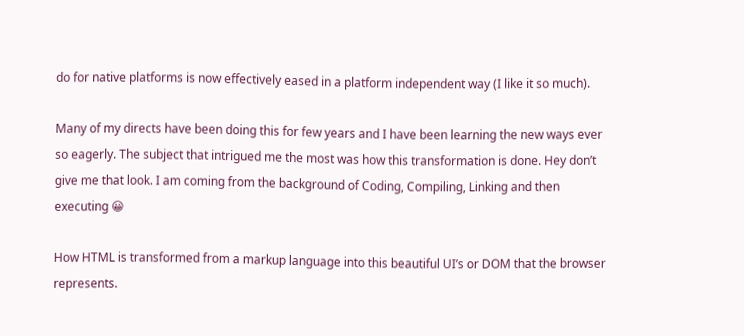do for native platforms is now effectively eased in a platform independent way (I like it so much).

Many of my directs have been doing this for few years and I have been learning the new ways ever so eagerly. The subject that intrigued me the most was how this transformation is done. Hey don’t give me that look. I am coming from the background of Coding, Compiling, Linking and then executing 😀

How HTML is transformed from a markup language into this beautiful UI’s or DOM that the browser represents.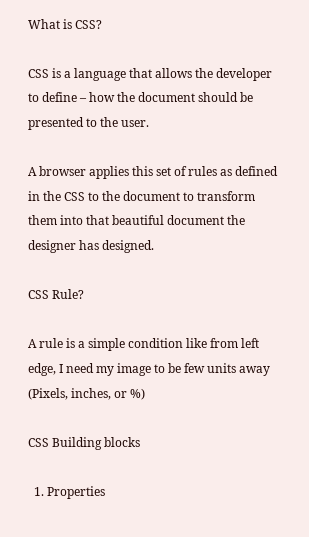What is CSS?

CSS is a language that allows the developer to define – how the document should be presented to the user.

A browser applies this set of rules as defined in the CSS to the document to transform them into that beautiful document the designer has designed.

CSS Rule?

A rule is a simple condition like from left edge, I need my image to be few units away (Pixels, inches, or %)

CSS Building blocks

  1. Properties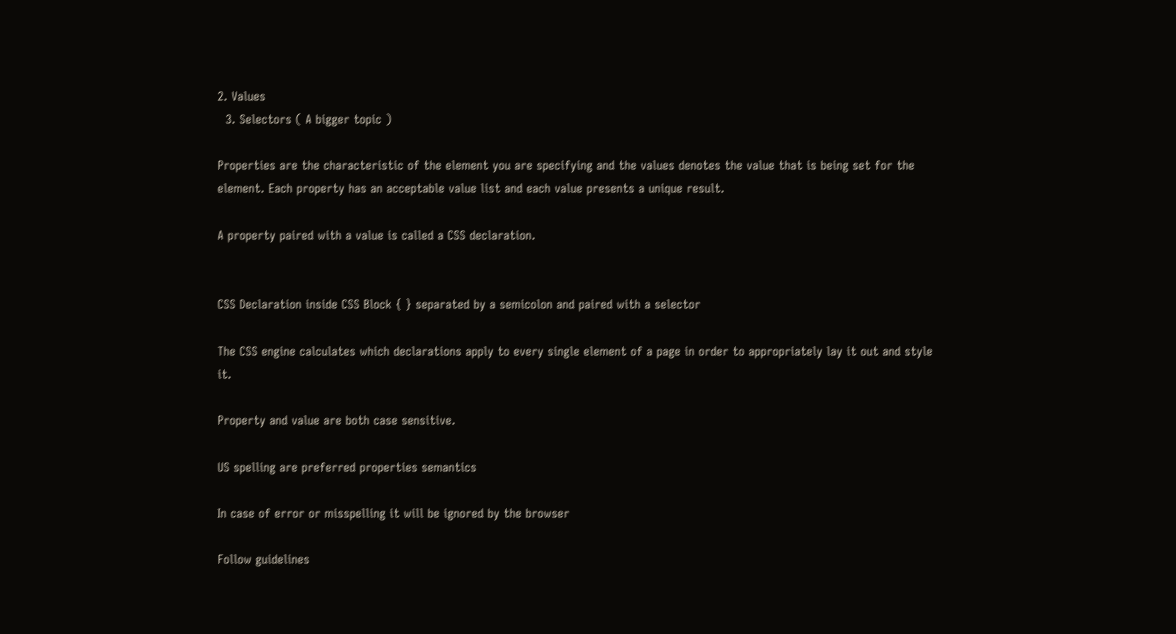2. Values
  3. Selectors ( A bigger topic )

Properties are the characteristic of the element you are specifying and the values denotes the value that is being set for the element. Each property has an acceptable value list and each value presents a unique result.

A property paired with a value is called a CSS declaration.


CSS Declaration inside CSS Block { } separated by a semicolon and paired with a selector

The CSS engine calculates which declarations apply to every single element of a page in order to appropriately lay it out and style it.

Property and value are both case sensitive.

US spelling are preferred properties semantics

In case of error or misspelling it will be ignored by the browser

Follow guidelines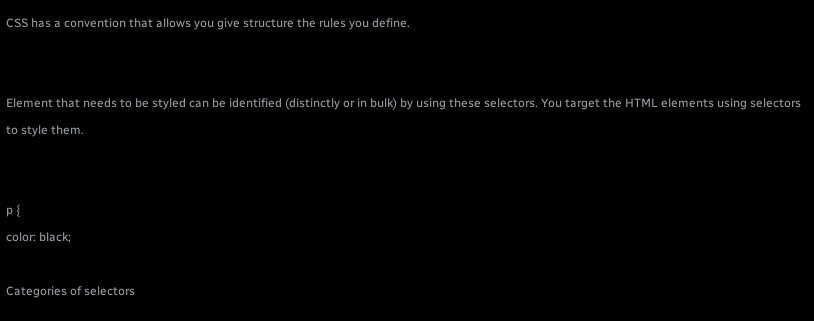CSS has a convention that allows you give structure the rules you define.


Element that needs to be styled can be identified (distinctly or in bulk) by using these selectors. You target the HTML elements using selectors to style them.


p {
color: black;

Categories of selectors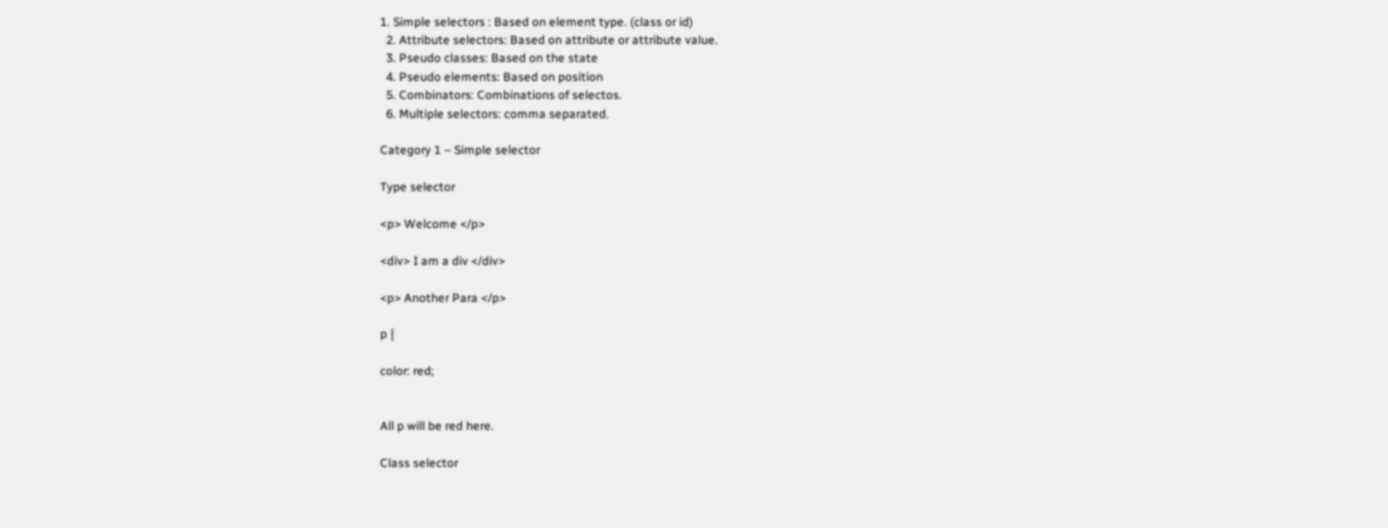1. Simple selectors : Based on element type. (class or id)
  2. Attribute selectors: Based on attribute or attribute value.
  3. Pseudo classes: Based on the state
  4. Pseudo elements: Based on position
  5. Combinators: Combinations of selectos.
  6. Multiple selectors: comma separated.

Category 1 – Simple selector

Type selector

<p> Welcome </p>

<div> I am a div </div>

<p> Another Para </p>

p {

color: red;


All p will be red here.

Class selector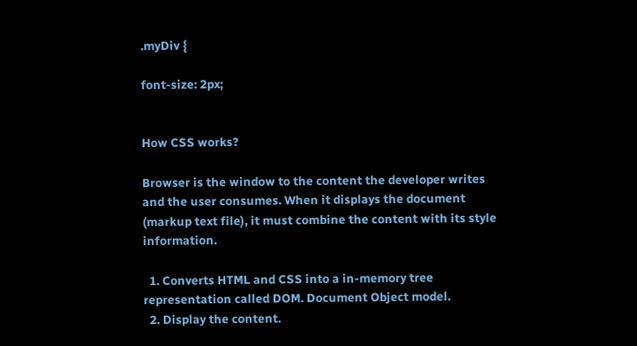.myDiv {

font-size: 2px;


How CSS works?

Browser is the window to the content the developer writes and the user consumes. When it displays the document (markup text file), it must combine the content with its style information.

  1. Converts HTML and CSS into a in-memory tree representation called DOM. Document Object model.
  2. Display the content.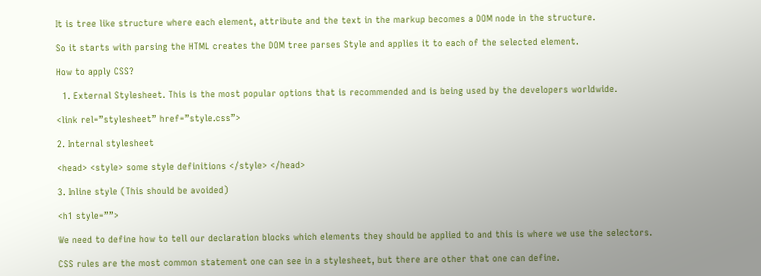It is tree like structure where each element, attribute and the text in the markup becomes a DOM node in the structure.

So it starts with parsing the HTML creates the DOM tree parses Style and applies it to each of the selected element.

How to apply CSS?

  1. External Stylesheet. This is the most popular options that is recommended and is being used by the developers worldwide.

<link rel=”stylesheet” href=”style.css”>

2. Internal stylesheet

<head> <style> some style definitions </style> </head>

3. Inline style (This should be avoided)

<h1 style=””>

We need to define how to tell our declaration blocks which elements they should be applied to and this is where we use the selectors.

CSS rules are the most common statement one can see in a stylesheet, but there are other that one can define.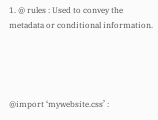1. @ rules : Used to convey the metadata or conditional information.




@import ‘mywebsite.css’ :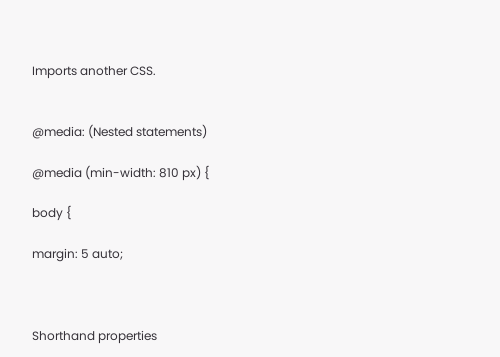Imports another CSS.


@media: (Nested statements)

@media (min-width: 810 px) {

body {

margin: 5 auto;



Shorthand properties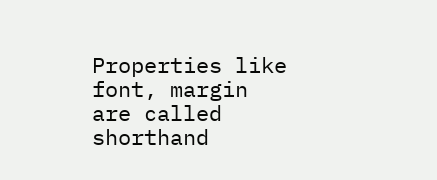Properties like font, margin are called shorthand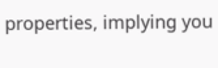properties, implying you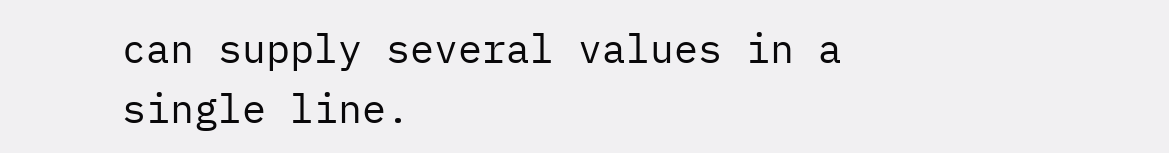can supply several values in a single line.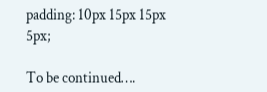padding: 10px 15px 15px 5px;

To be continued….